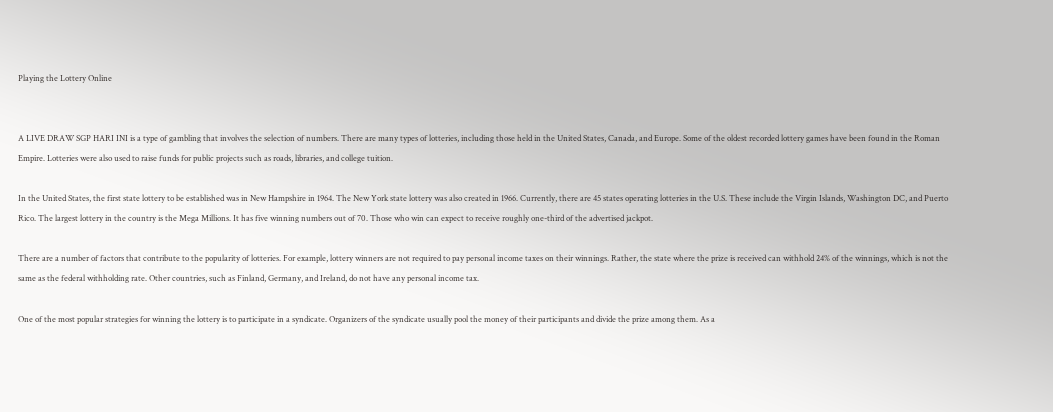Playing the Lottery Online


A LIVE DRAW SGP HARI INI is a type of gambling that involves the selection of numbers. There are many types of lotteries, including those held in the United States, Canada, and Europe. Some of the oldest recorded lottery games have been found in the Roman Empire. Lotteries were also used to raise funds for public projects such as roads, libraries, and college tuition.

In the United States, the first state lottery to be established was in New Hampshire in 1964. The New York state lottery was also created in 1966. Currently, there are 45 states operating lotteries in the U.S. These include the Virgin Islands, Washington DC, and Puerto Rico. The largest lottery in the country is the Mega Millions. It has five winning numbers out of 70. Those who win can expect to receive roughly one-third of the advertised jackpot.

There are a number of factors that contribute to the popularity of lotteries. For example, lottery winners are not required to pay personal income taxes on their winnings. Rather, the state where the prize is received can withhold 24% of the winnings, which is not the same as the federal withholding rate. Other countries, such as Finland, Germany, and Ireland, do not have any personal income tax.

One of the most popular strategies for winning the lottery is to participate in a syndicate. Organizers of the syndicate usually pool the money of their participants and divide the prize among them. As a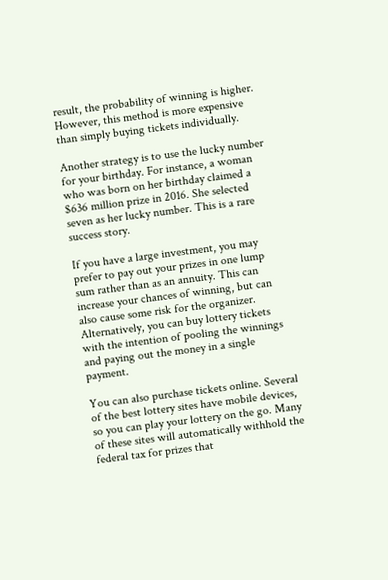result, the probability of winning is higher. However, this method is more expensive than simply buying tickets individually.

Another strategy is to use the lucky number for your birthday. For instance, a woman who was born on her birthday claimed a $636 million prize in 2016. She selected seven as her lucky number. This is a rare success story.

If you have a large investment, you may prefer to pay out your prizes in one lump sum rather than as an annuity. This can increase your chances of winning, but can also cause some risk for the organizer. Alternatively, you can buy lottery tickets with the intention of pooling the winnings and paying out the money in a single payment.

You can also purchase tickets online. Several of the best lottery sites have mobile devices, so you can play your lottery on the go. Many of these sites will automatically withhold the federal tax for prizes that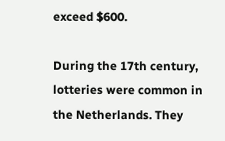exceed $600.

During the 17th century, lotteries were common in the Netherlands. They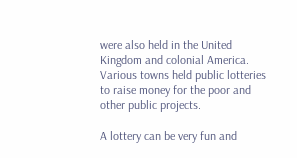were also held in the United Kingdom and colonial America. Various towns held public lotteries to raise money for the poor and other public projects.

A lottery can be very fun and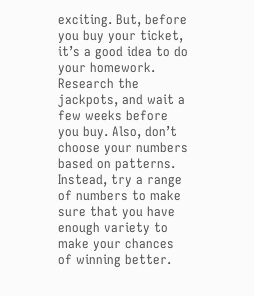exciting. But, before you buy your ticket, it’s a good idea to do your homework. Research the jackpots, and wait a few weeks before you buy. Also, don’t choose your numbers based on patterns. Instead, try a range of numbers to make sure that you have enough variety to make your chances of winning better.